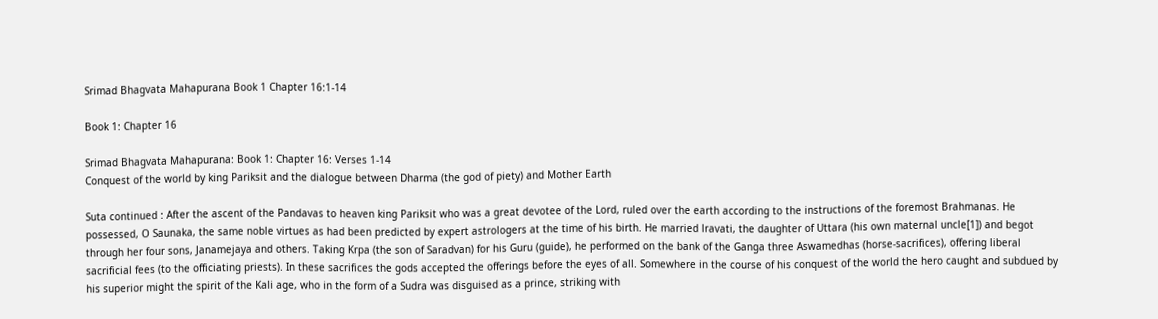Srimad Bhagvata Mahapurana Book 1 Chapter 16:1-14

Book 1: Chapter 16

Srimad Bhagvata Mahapurana: Book 1: Chapter 16: Verses 1-14
Conquest of the world by king Pariksit and the dialogue between Dharma (the god of piety) and Mother Earth

Suta continued : After the ascent of the Pandavas to heaven king Pariksit who was a great devotee of the Lord, ruled over the earth according to the instructions of the foremost Brahmanas. He possessed, O Saunaka, the same noble virtues as had been predicted by expert astrologers at the time of his birth. He married lravati, the daughter of Uttara (his own maternal uncle[1]) and begot through her four sons, Janamejaya and others. Taking Krpa (the son of Saradvan) for his Guru (guide), he performed on the bank of the Ganga three Aswamedhas (horse-sacrifices), offering liberal sacrificial fees (to the officiating priests). In these sacrifices the gods accepted the offerings before the eyes of all. Somewhere in the course of his conquest of the world the hero caught and subdued by his superior might the spirit of the Kali age, who in the form of a Sudra was disguised as a prince, striking with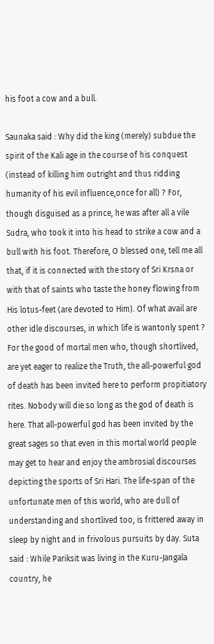his foot a cow and a bull.

Saunaka said : Why did the king (merely) subdue the spirit of the Kali age in the course of his conquest (instead of killing him outright and thus ridding humanity of his evil influence,once for all) ? For, though disguised as a prince, he was after all a vile Sudra, who took it into his head to strike a cow and a bull with his foot. Therefore, O blessed one, tell me all that, if it is connected with the story of Sri Krsna or with that of saints who taste the honey flowing from His lotus-feet (are devoted to Him). Of what avail are other idle discourses, in which life is wantonly spent ? For the good of mortal men who, though shortlived, are yet eager to realize the Truth, the all-powerful god of death has been invited here to perform propitiatory rites. Nobody will die so long as the god of death is here. That all-powerful god has been invited by the great sages so that even in this mortal world people may get to hear and enjoy the ambrosial discourses depicting the sports of Sri Hari. The life-span of the unfortunate men of this world, who are dull of understanding and shortlived too, is frittered away in sleep by night and in frivolous pursuits by day. Suta said : While Pariksit was living in the Kuru-Jangala country, he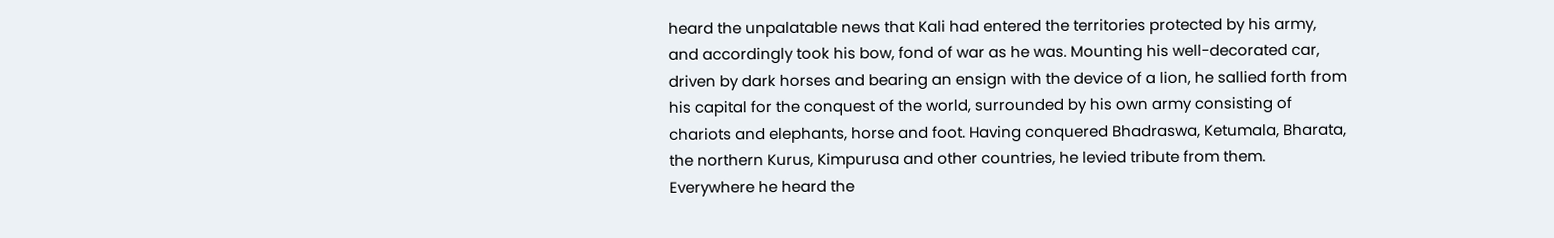heard the unpalatable news that Kali had entered the territories protected by his army, and accordingly took his bow, fond of war as he was. Mounting his well-decorated car, driven by dark horses and bearing an ensign with the device of a lion, he sallied forth from his capital for the conquest of the world, surrounded by his own army consisting of chariots and elephants, horse and foot. Having conquered Bhadraswa, Ketumala, Bharata, the northern Kurus, Kimpurusa and other countries, he levied tribute from them. Everywhere he heard the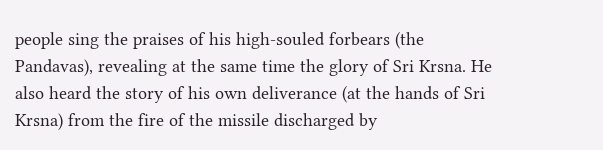people sing the praises of his high-souled forbears (the Pandavas), revealing at the same time the glory of Sri Krsna. He also heard the story of his own deliverance (at the hands of Sri Krsna) from the fire of the missile discharged by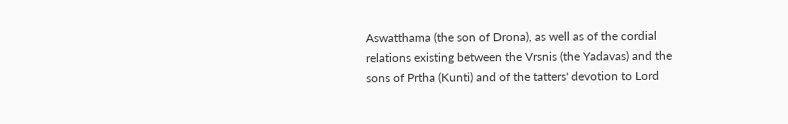Aswatthama (the son of Drona), as well as of the cordial relations existing between the Vrsnis (the Yadavas) and the sons of Prtha (Kunti) and of the tatters' devotion to Lord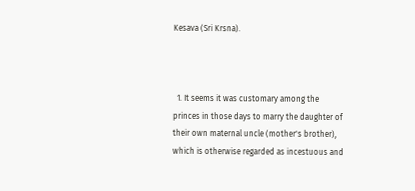Kesava (Sri Krsna).



  1. It seems it was customary among the princes in those days to marry the daughter of their own maternal uncle (mother's brother), which is otherwise regarded as incestuous and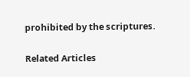prohibited by the scriptures.

Related Articles